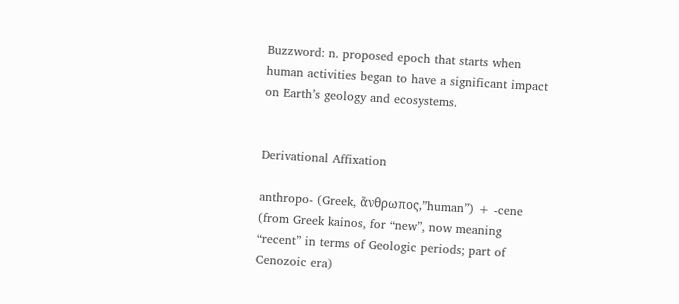Buzzword: n. proposed epoch that starts when human activities began to have a significant impact on Earth’s geology and ecosystems.


Derivational Affixation

anthropo- (Greek, ἄνθρωπος,”human”) + -cene (from Greek kainos, for “new”, now meaning “recent” in terms of Geologic periods; part of Cenozoic era)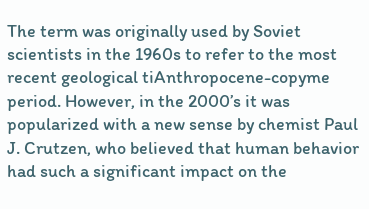The term was originally used by Soviet scientists in the 1960s to refer to the most recent geological tiAnthropocene-copyme period. However, in the 2000’s it was popularized with a new sense by chemist Paul J. Crutzen, who believed that human behavior had such a significant impact on the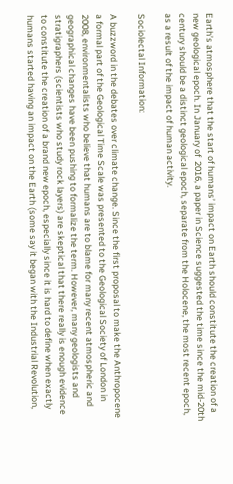Earth’s atmosphere that the start of humans’ impact on Earth should constitute the creation of a new geological epoch. In January of  2016, a paper in Science suggested the time since the mid-20th century should be a distinct geological epoch, separate from the Holocene, the most recent epoch, as a result of the impact of human activity.

Sociolectal Information:

A buzzword in the debates over climate change. Since the first proposal to make the Anthropocene a formal part of the Geological Time Scale was presented to the Geological Society of London in 2008, environmentalists who believe that humans are to blame for many recent atmospheric and geographical changes have been pushing to formalize the term. However, many geologists and stratigraphers (scientists who study rock layers) are skeptical that there really is enough evidence to constitute the creation of a brand new epoch, especially since it is hard to define when exactly humans started having an impact on the Earth (some say it began with the Industrial Revolution,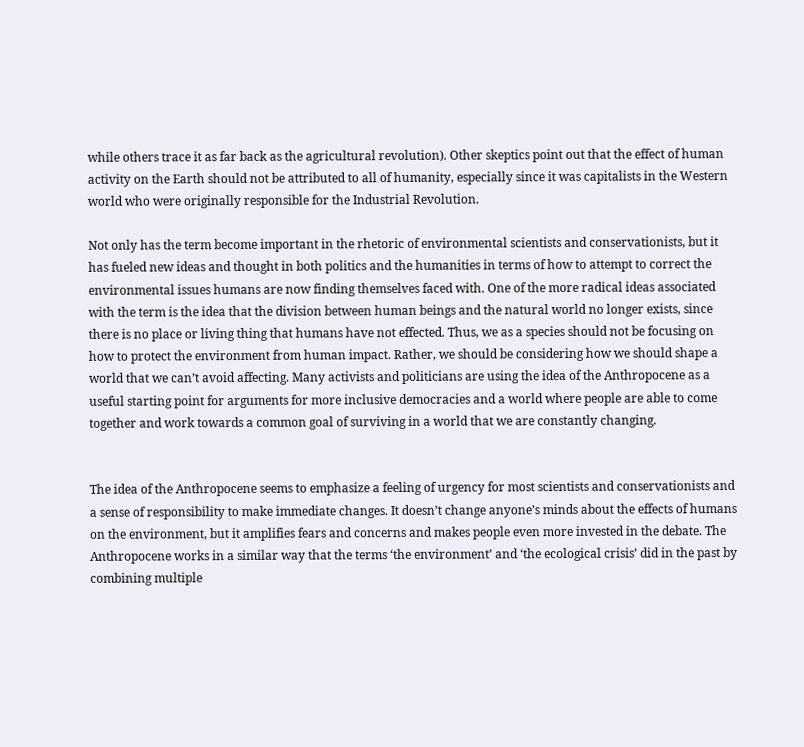while others trace it as far back as the agricultural revolution). Other skeptics point out that the effect of human activity on the Earth should not be attributed to all of humanity, especially since it was capitalists in the Western world who were originally responsible for the Industrial Revolution.

Not only has the term become important in the rhetoric of environmental scientists and conservationists, but it has fueled new ideas and thought in both politics and the humanities in terms of how to attempt to correct the environmental issues humans are now finding themselves faced with. One of the more radical ideas associated with the term is the idea that the division between human beings and the natural world no longer exists, since there is no place or living thing that humans have not effected. Thus, we as a species should not be focusing on how to protect the environment from human impact. Rather, we should be considering how we should shape a world that we can’t avoid affecting. Many activists and politicians are using the idea of the Anthropocene as a useful starting point for arguments for more inclusive democracies and a world where people are able to come together and work towards a common goal of surviving in a world that we are constantly changing.


The idea of the Anthropocene seems to emphasize a feeling of urgency for most scientists and conservationists and a sense of responsibility to make immediate changes. It doesn’t change anyone’s minds about the effects of humans on the environment, but it amplifies fears and concerns and makes people even more invested in the debate. The Anthropocene works in a similar way that the terms ‘the environment’ and ‘the ecological crisis’ did in the past by combining multiple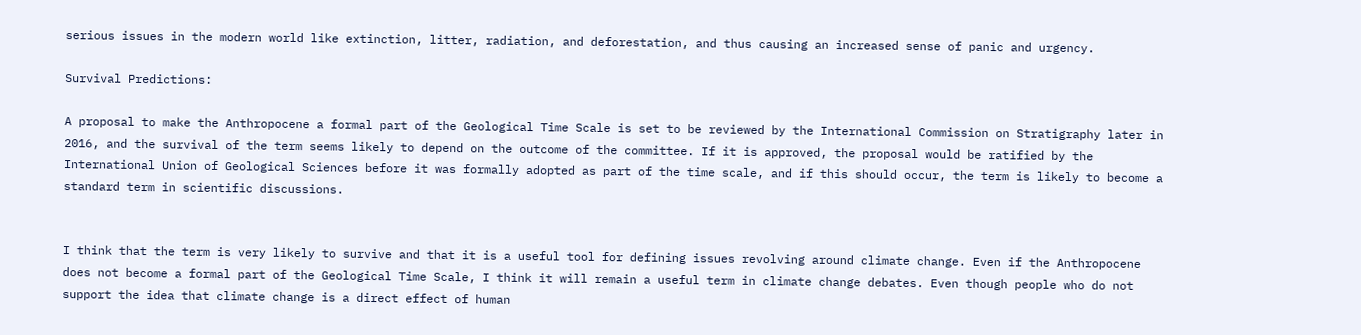serious issues in the modern world like extinction, litter, radiation, and deforestation, and thus causing an increased sense of panic and urgency.

Survival Predictions:

A proposal to make the Anthropocene a formal part of the Geological Time Scale is set to be reviewed by the International Commission on Stratigraphy later in 2016, and the survival of the term seems likely to depend on the outcome of the committee. If it is approved, the proposal would be ratified by the International Union of Geological Sciences before it was formally adopted as part of the time scale, and if this should occur, the term is likely to become a standard term in scientific discussions.


I think that the term is very likely to survive and that it is a useful tool for defining issues revolving around climate change. Even if the Anthropocene does not become a formal part of the Geological Time Scale, I think it will remain a useful term in climate change debates. Even though people who do not support the idea that climate change is a direct effect of human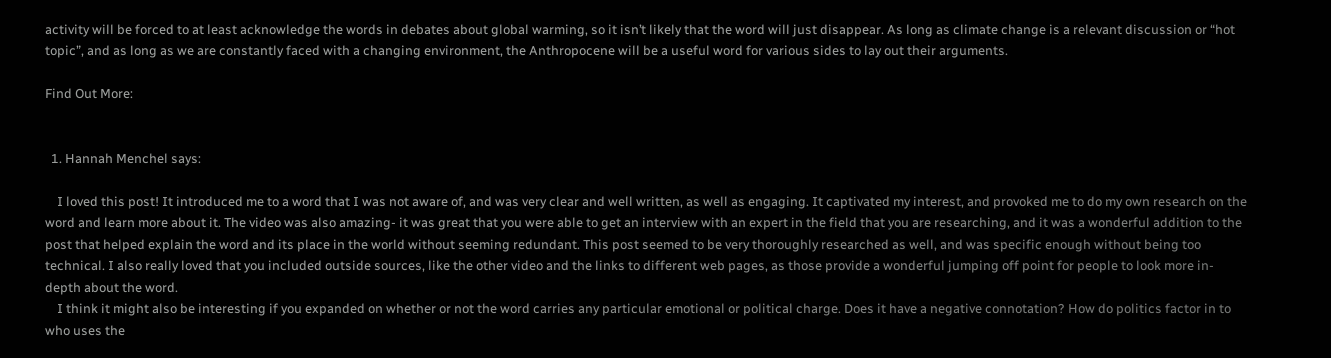activity will be forced to at least acknowledge the words in debates about global warming, so it isn’t likely that the word will just disappear. As long as climate change is a relevant discussion or “hot topic”, and as long as we are constantly faced with a changing environment, the Anthropocene will be a useful word for various sides to lay out their arguments.

Find Out More:


  1. Hannah Menchel says:

    I loved this post! It introduced me to a word that I was not aware of, and was very clear and well written, as well as engaging. It captivated my interest, and provoked me to do my own research on the word and learn more about it. The video was also amazing- it was great that you were able to get an interview with an expert in the field that you are researching, and it was a wonderful addition to the post that helped explain the word and its place in the world without seeming redundant. This post seemed to be very thoroughly researched as well, and was specific enough without being too technical. I also really loved that you included outside sources, like the other video and the links to different web pages, as those provide a wonderful jumping off point for people to look more in-depth about the word.
    I think it might also be interesting if you expanded on whether or not the word carries any particular emotional or political charge. Does it have a negative connotation? How do politics factor in to who uses the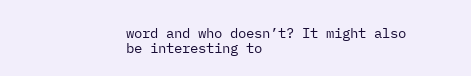word and who doesn’t? It might also be interesting to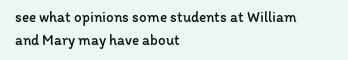see what opinions some students at William and Mary may have about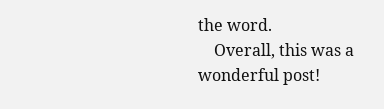the word.
    Overall, this was a wonderful post!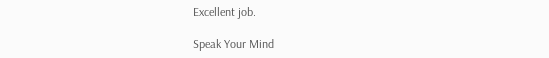Excellent job.

Speak Your Mind